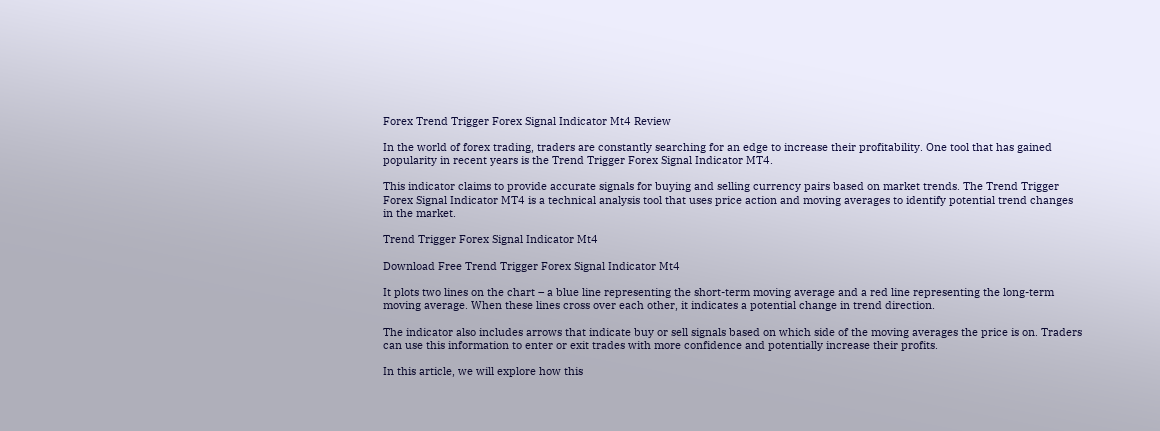Forex Trend Trigger Forex Signal Indicator Mt4 Review

In the world of forex trading, traders are constantly searching for an edge to increase their profitability. One tool that has gained popularity in recent years is the Trend Trigger Forex Signal Indicator MT4.

This indicator claims to provide accurate signals for buying and selling currency pairs based on market trends. The Trend Trigger Forex Signal Indicator MT4 is a technical analysis tool that uses price action and moving averages to identify potential trend changes in the market.

Trend Trigger Forex Signal Indicator Mt4

Download Free Trend Trigger Forex Signal Indicator Mt4

It plots two lines on the chart – a blue line representing the short-term moving average and a red line representing the long-term moving average. When these lines cross over each other, it indicates a potential change in trend direction.

The indicator also includes arrows that indicate buy or sell signals based on which side of the moving averages the price is on. Traders can use this information to enter or exit trades with more confidence and potentially increase their profits.

In this article, we will explore how this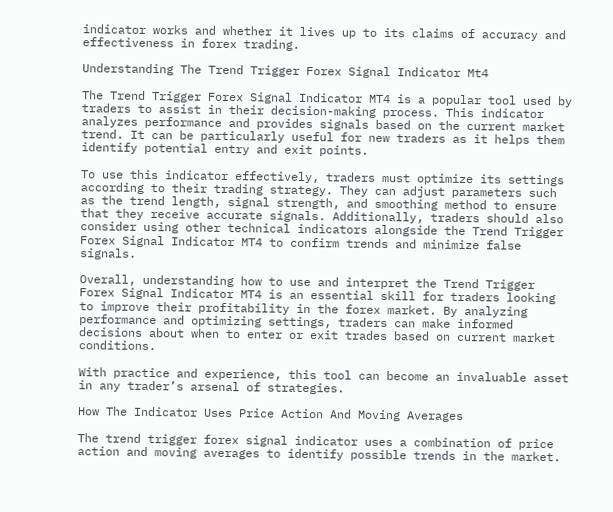indicator works and whether it lives up to its claims of accuracy and effectiveness in forex trading.

Understanding The Trend Trigger Forex Signal Indicator Mt4

The Trend Trigger Forex Signal Indicator MT4 is a popular tool used by traders to assist in their decision-making process. This indicator analyzes performance and provides signals based on the current market trend. It can be particularly useful for new traders as it helps them identify potential entry and exit points.

To use this indicator effectively, traders must optimize its settings according to their trading strategy. They can adjust parameters such as the trend length, signal strength, and smoothing method to ensure that they receive accurate signals. Additionally, traders should also consider using other technical indicators alongside the Trend Trigger Forex Signal Indicator MT4 to confirm trends and minimize false signals.

Overall, understanding how to use and interpret the Trend Trigger Forex Signal Indicator MT4 is an essential skill for traders looking to improve their profitability in the forex market. By analyzing performance and optimizing settings, traders can make informed decisions about when to enter or exit trades based on current market conditions.

With practice and experience, this tool can become an invaluable asset in any trader’s arsenal of strategies.

How The Indicator Uses Price Action And Moving Averages

The trend trigger forex signal indicator uses a combination of price action and moving averages to identify possible trends in the market.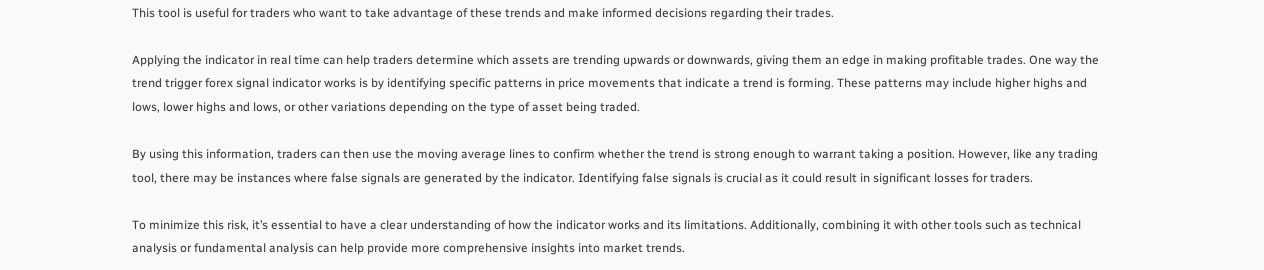This tool is useful for traders who want to take advantage of these trends and make informed decisions regarding their trades.

Applying the indicator in real time can help traders determine which assets are trending upwards or downwards, giving them an edge in making profitable trades. One way the trend trigger forex signal indicator works is by identifying specific patterns in price movements that indicate a trend is forming. These patterns may include higher highs and lows, lower highs and lows, or other variations depending on the type of asset being traded.

By using this information, traders can then use the moving average lines to confirm whether the trend is strong enough to warrant taking a position. However, like any trading tool, there may be instances where false signals are generated by the indicator. Identifying false signals is crucial as it could result in significant losses for traders.

To minimize this risk, it’s essential to have a clear understanding of how the indicator works and its limitations. Additionally, combining it with other tools such as technical analysis or fundamental analysis can help provide more comprehensive insights into market trends.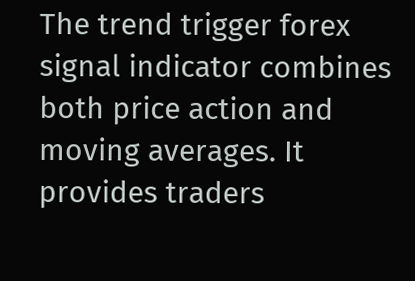The trend trigger forex signal indicator combines both price action and moving averages. It provides traders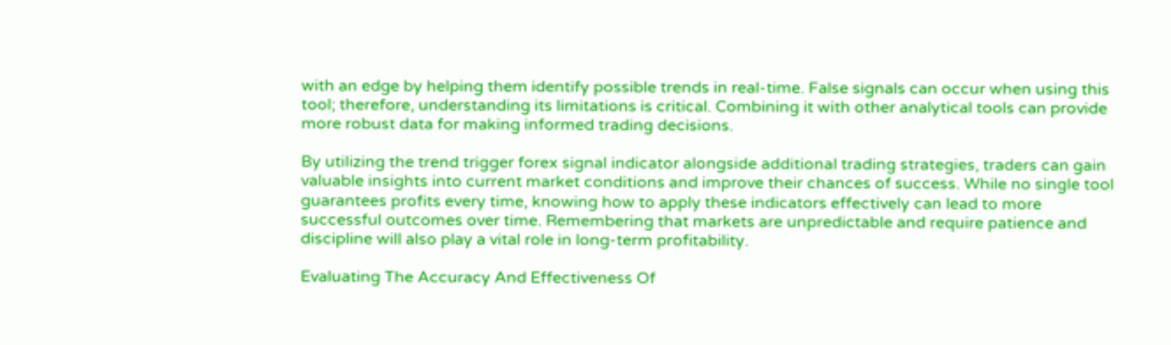with an edge by helping them identify possible trends in real-time. False signals can occur when using this tool; therefore, understanding its limitations is critical. Combining it with other analytical tools can provide more robust data for making informed trading decisions.

By utilizing the trend trigger forex signal indicator alongside additional trading strategies, traders can gain valuable insights into current market conditions and improve their chances of success. While no single tool guarantees profits every time, knowing how to apply these indicators effectively can lead to more successful outcomes over time. Remembering that markets are unpredictable and require patience and discipline will also play a vital role in long-term profitability.

Evaluating The Accuracy And Effectiveness Of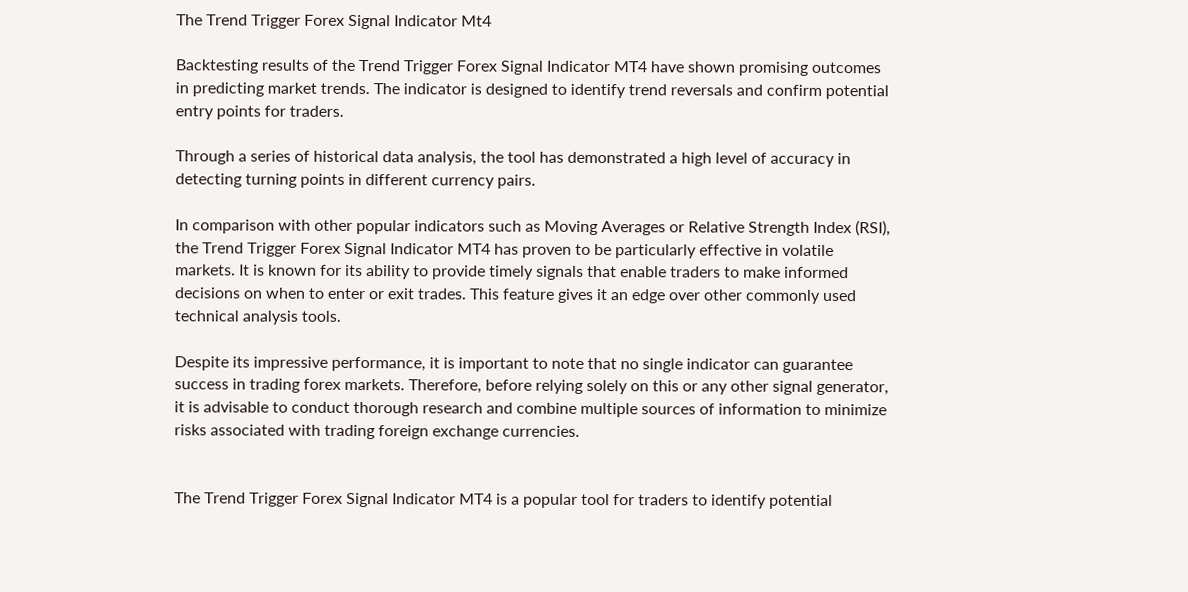The Trend Trigger Forex Signal Indicator Mt4

Backtesting results of the Trend Trigger Forex Signal Indicator MT4 have shown promising outcomes in predicting market trends. The indicator is designed to identify trend reversals and confirm potential entry points for traders.

Through a series of historical data analysis, the tool has demonstrated a high level of accuracy in detecting turning points in different currency pairs.

In comparison with other popular indicators such as Moving Averages or Relative Strength Index (RSI), the Trend Trigger Forex Signal Indicator MT4 has proven to be particularly effective in volatile markets. It is known for its ability to provide timely signals that enable traders to make informed decisions on when to enter or exit trades. This feature gives it an edge over other commonly used technical analysis tools.

Despite its impressive performance, it is important to note that no single indicator can guarantee success in trading forex markets. Therefore, before relying solely on this or any other signal generator, it is advisable to conduct thorough research and combine multiple sources of information to minimize risks associated with trading foreign exchange currencies.


The Trend Trigger Forex Signal Indicator MT4 is a popular tool for traders to identify potential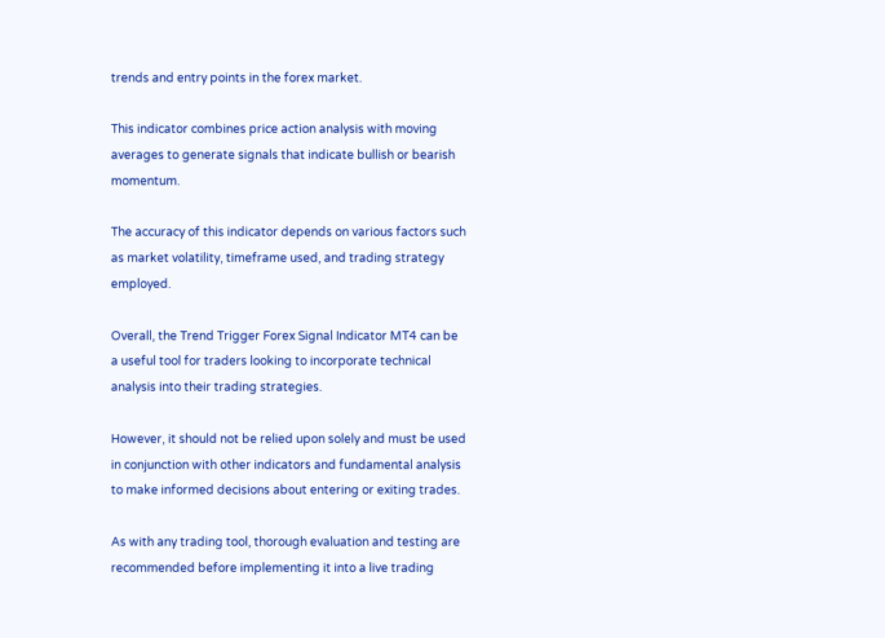trends and entry points in the forex market.

This indicator combines price action analysis with moving averages to generate signals that indicate bullish or bearish momentum.

The accuracy of this indicator depends on various factors such as market volatility, timeframe used, and trading strategy employed.

Overall, the Trend Trigger Forex Signal Indicator MT4 can be a useful tool for traders looking to incorporate technical analysis into their trading strategies.

However, it should not be relied upon solely and must be used in conjunction with other indicators and fundamental analysis to make informed decisions about entering or exiting trades.

As with any trading tool, thorough evaluation and testing are recommended before implementing it into a live trading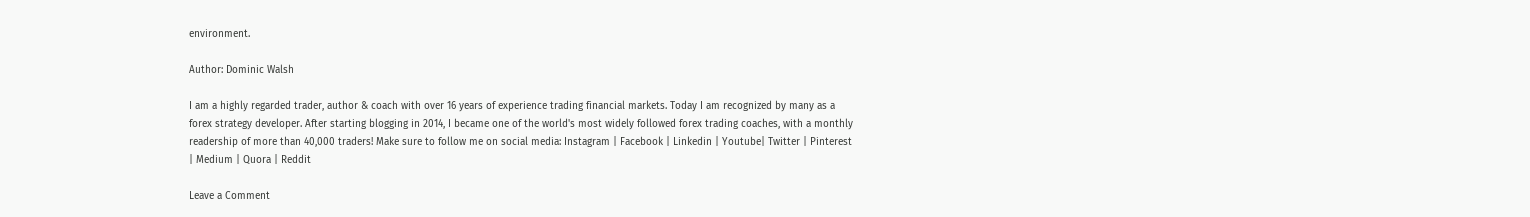environment.

Author: Dominic Walsh

I am a highly regarded trader, author & coach with over 16 years of experience trading financial markets. Today I am recognized by many as a forex strategy developer. After starting blogging in 2014, I became one of the world's most widely followed forex trading coaches, with a monthly readership of more than 40,000 traders! Make sure to follow me on social media: Instagram | Facebook | Linkedin | Youtube| Twitter | Pinterest | Medium | Quora | Reddit

Leave a Comment